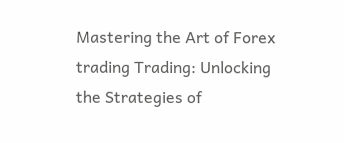Mastering the Art of Forex trading Trading: Unlocking the Strategies of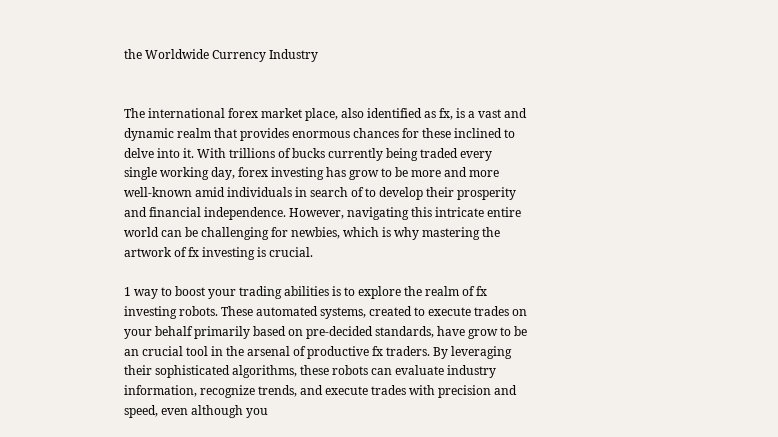the Worldwide Currency Industry


The international forex market place, also identified as fx, is a vast and dynamic realm that provides enormous chances for these inclined to delve into it. With trillions of bucks currently being traded every single working day, forex investing has grow to be more and more well-known amid individuals in search of to develop their prosperity and financial independence. However, navigating this intricate entire world can be challenging for newbies, which is why mastering the artwork of fx investing is crucial.

1 way to boost your trading abilities is to explore the realm of fx investing robots. These automated systems, created to execute trades on your behalf primarily based on pre-decided standards, have grow to be an crucial tool in the arsenal of productive fx traders. By leveraging their sophisticated algorithms, these robots can evaluate industry information, recognize trends, and execute trades with precision and speed, even although you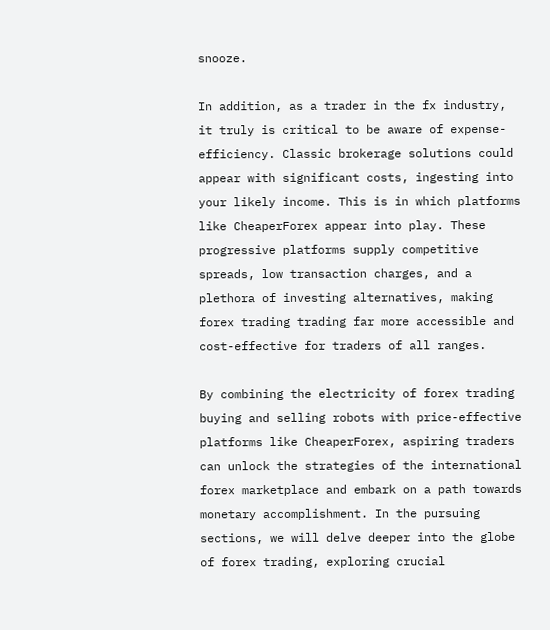snooze.

In addition, as a trader in the fx industry, it truly is critical to be aware of expense-efficiency. Classic brokerage solutions could appear with significant costs, ingesting into your likely income. This is in which platforms like CheaperForex appear into play. These progressive platforms supply competitive spreads, low transaction charges, and a plethora of investing alternatives, making forex trading trading far more accessible and cost-effective for traders of all ranges.

By combining the electricity of forex trading buying and selling robots with price-effective platforms like CheaperForex, aspiring traders can unlock the strategies of the international forex marketplace and embark on a path towards monetary accomplishment. In the pursuing sections, we will delve deeper into the globe of forex trading, exploring crucial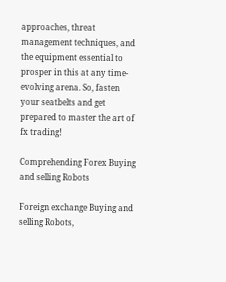approaches, threat management techniques, and the equipment essential to prosper in this at any time-evolving arena. So, fasten your seatbelts and get prepared to master the art of fx trading!

Comprehending Forex Buying and selling Robots

Foreign exchange Buying and selling Robots,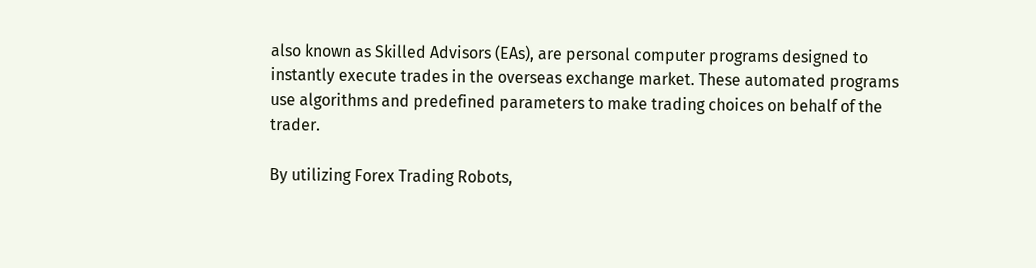also known as Skilled Advisors (EAs), are personal computer programs designed to instantly execute trades in the overseas exchange market. These automated programs use algorithms and predefined parameters to make trading choices on behalf of the trader.

By utilizing Forex Trading Robots,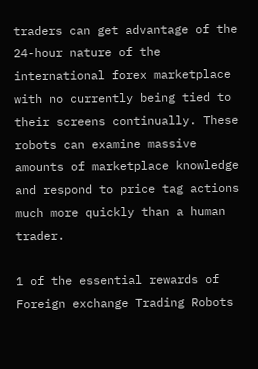traders can get advantage of the 24-hour nature of the international forex marketplace with no currently being tied to their screens continually. These robots can examine massive amounts of marketplace knowledge and respond to price tag actions much more quickly than a human trader.

1 of the essential rewards of Foreign exchange Trading Robots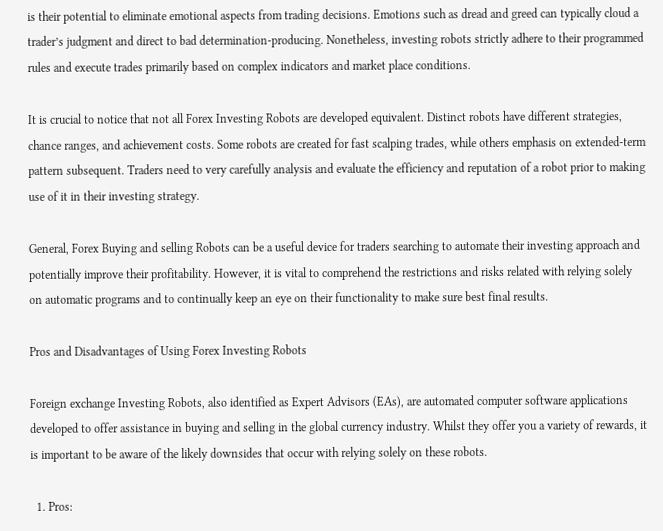is their potential to eliminate emotional aspects from trading decisions. Emotions such as dread and greed can typically cloud a trader’s judgment and direct to bad determination-producing. Nonetheless, investing robots strictly adhere to their programmed rules and execute trades primarily based on complex indicators and market place conditions.

It is crucial to notice that not all Forex Investing Robots are developed equivalent. Distinct robots have different strategies, chance ranges, and achievement costs. Some robots are created for fast scalping trades, while others emphasis on extended-term pattern subsequent. Traders need to very carefully analysis and evaluate the efficiency and reputation of a robot prior to making use of it in their investing strategy.

General, Forex Buying and selling Robots can be a useful device for traders searching to automate their investing approach and potentially improve their profitability. However, it is vital to comprehend the restrictions and risks related with relying solely on automatic programs and to continually keep an eye on their functionality to make sure best final results.

Pros and Disadvantages of Using Forex Investing Robots

Foreign exchange Investing Robots, also identified as Expert Advisors (EAs), are automated computer software applications developed to offer assistance in buying and selling in the global currency industry. Whilst they offer you a variety of rewards, it is important to be aware of the likely downsides that occur with relying solely on these robots.

  1. Pros: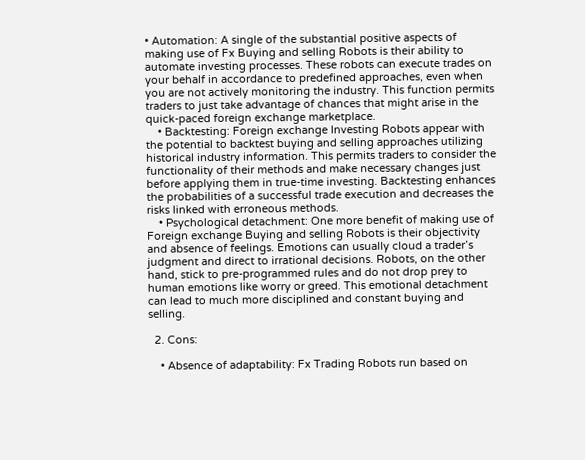• Automation: A single of the substantial positive aspects of making use of Fx Buying and selling Robots is their ability to automate investing processes. These robots can execute trades on your behalf in accordance to predefined approaches, even when you are not actively monitoring the industry. This function permits traders to just take advantage of chances that might arise in the quick-paced foreign exchange marketplace.
    • Backtesting: Foreign exchange Investing Robots appear with the potential to backtest buying and selling approaches utilizing historical industry information. This permits traders to consider the functionality of their methods and make necessary changes just before applying them in true-time investing. Backtesting enhances the probabilities of a successful trade execution and decreases the risks linked with erroneous methods.
    • Psychological detachment: One more benefit of making use of Foreign exchange Buying and selling Robots is their objectivity and absence of feelings. Emotions can usually cloud a trader’s judgment and direct to irrational decisions. Robots, on the other hand, stick to pre-programmed rules and do not drop prey to human emotions like worry or greed. This emotional detachment can lead to much more disciplined and constant buying and selling.

  2. Cons:

    • Absence of adaptability: Fx Trading Robots run based on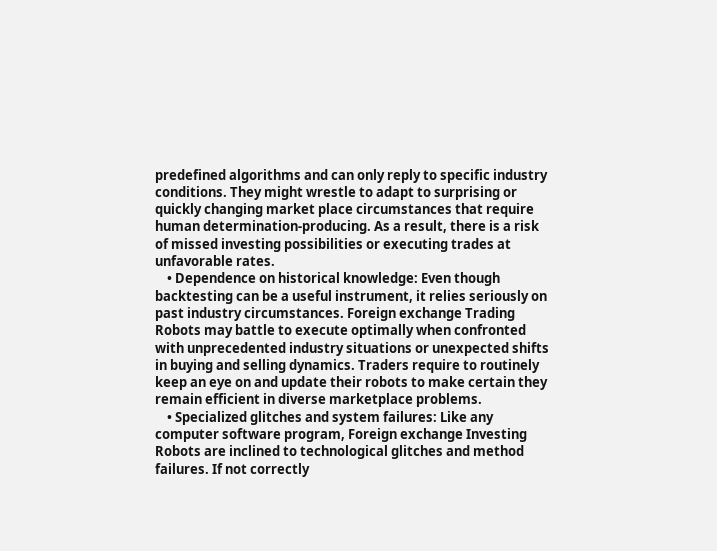predefined algorithms and can only reply to specific industry conditions. They might wrestle to adapt to surprising or quickly changing market place circumstances that require human determination-producing. As a result, there is a risk of missed investing possibilities or executing trades at unfavorable rates.
    • Dependence on historical knowledge: Even though backtesting can be a useful instrument, it relies seriously on past industry circumstances. Foreign exchange Trading Robots may battle to execute optimally when confronted with unprecedented industry situations or unexpected shifts in buying and selling dynamics. Traders require to routinely keep an eye on and update their robots to make certain they remain efficient in diverse marketplace problems.
    • Specialized glitches and system failures: Like any computer software program, Foreign exchange Investing Robots are inclined to technological glitches and method failures. If not correctly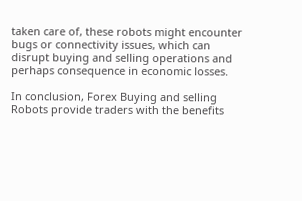taken care of, these robots might encounter bugs or connectivity issues, which can disrupt buying and selling operations and perhaps consequence in economic losses.

In conclusion, Forex Buying and selling Robots provide traders with the benefits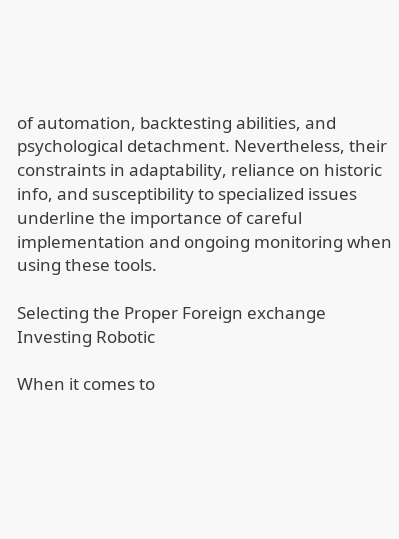of automation, backtesting abilities, and psychological detachment. Nevertheless, their constraints in adaptability, reliance on historic info, and susceptibility to specialized issues underline the importance of careful implementation and ongoing monitoring when using these tools.

Selecting the Proper Foreign exchange Investing Robotic

When it comes to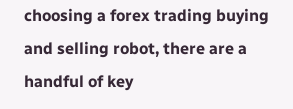choosing a forex trading buying and selling robot, there are a handful of key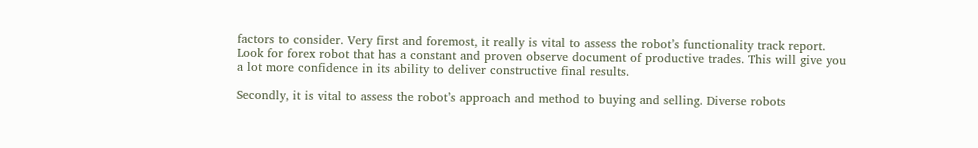factors to consider. Very first and foremost, it really is vital to assess the robot’s functionality track report. Look for forex robot that has a constant and proven observe document of productive trades. This will give you a lot more confidence in its ability to deliver constructive final results.

Secondly, it is vital to assess the robot’s approach and method to buying and selling. Diverse robots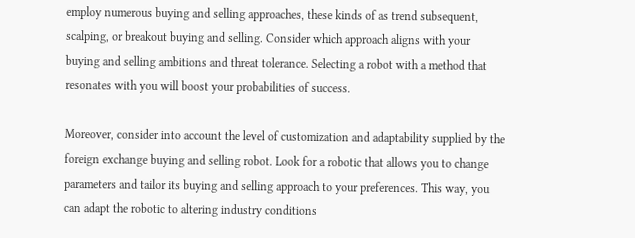employ numerous buying and selling approaches, these kinds of as trend subsequent, scalping, or breakout buying and selling. Consider which approach aligns with your buying and selling ambitions and threat tolerance. Selecting a robot with a method that resonates with you will boost your probabilities of success.

Moreover, consider into account the level of customization and adaptability supplied by the foreign exchange buying and selling robot. Look for a robotic that allows you to change parameters and tailor its buying and selling approach to your preferences. This way, you can adapt the robotic to altering industry conditions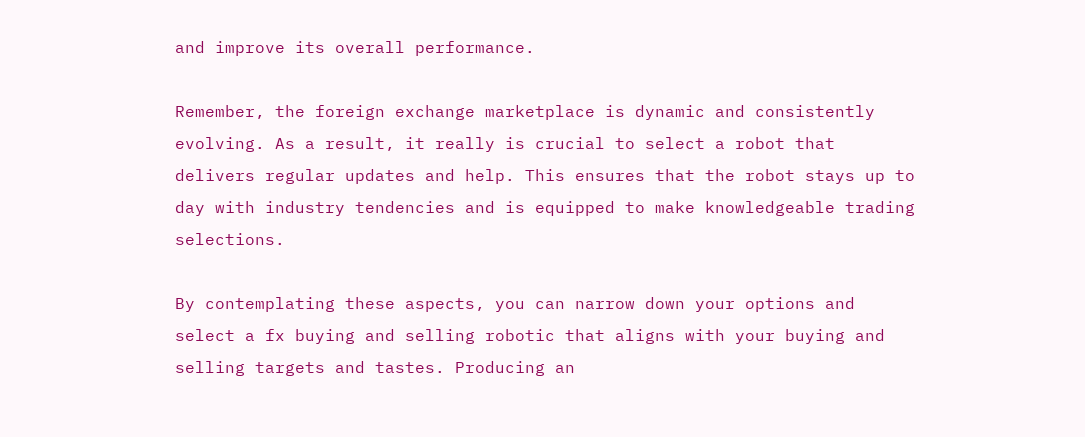and improve its overall performance.

Remember, the foreign exchange marketplace is dynamic and consistently evolving. As a result, it really is crucial to select a robot that delivers regular updates and help. This ensures that the robot stays up to day with industry tendencies and is equipped to make knowledgeable trading selections.

By contemplating these aspects, you can narrow down your options and select a fx buying and selling robotic that aligns with your buying and selling targets and tastes. Producing an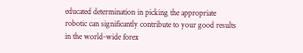educated determination in picking the appropriate robotic can significantly contribute to your good results in the world-wide forex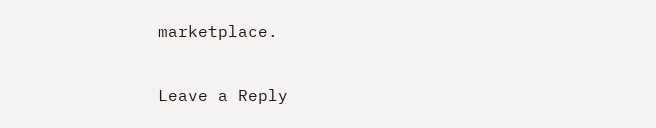marketplace.

Leave a Reply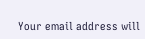Your email address will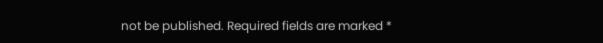not be published. Required fields are marked *